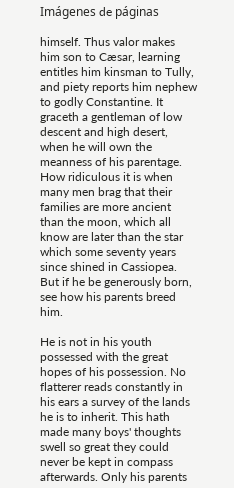Imágenes de páginas

himself. Thus valor makes him son to Cæsar, learning entitles him kinsman to Tully, and piety reports him nephew to godly Constantine. It graceth a gentleman of low descent and high desert, when he will own the meanness of his parentage. How ridiculous it is when many men brag that their families are more ancient than the moon, which all know are later than the star which some seventy years since shined in Cassiopea. But if he be generously born, see how his parents breed him.

He is not in his youth possessed with the great hopes of his possession. No flatterer reads constantly in his ears a survey of the lands he is to inherit. This hath made many boys' thoughts swell so great they could never be kept in compass afterwards. Only his parents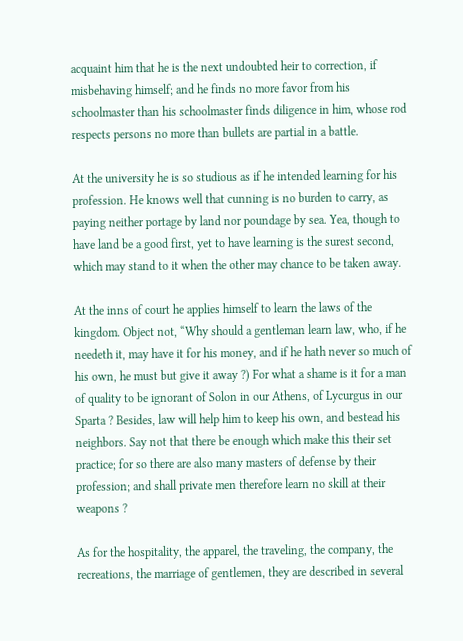acquaint him that he is the next undoubted heir to correction, if misbehaving himself; and he finds no more favor from his schoolmaster than his schoolmaster finds diligence in him, whose rod respects persons no more than bullets are partial in a battle.

At the university he is so studious as if he intended learning for his profession. He knows well that cunning is no burden to carry, as paying neither portage by land nor poundage by sea. Yea, though to have land be a good first, yet to have learning is the surest second, which may stand to it when the other may chance to be taken away.

At the inns of court he applies himself to learn the laws of the kingdom. Object not, “Why should a gentleman learn law, who, if he needeth it, may have it for his money, and if he hath never so much of his own, he must but give it away ?) For what a shame is it for a man of quality to be ignorant of Solon in our Athens, of Lycurgus in our Sparta ? Besides, law will help him to keep his own, and bestead his neighbors. Say not that there be enough which make this their set practice; for so there are also many masters of defense by their profession; and shall private men therefore learn no skill at their weapons ?

As for the hospitality, the apparel, the traveling, the company, the recreations, the marriage of gentlemen, they are described in several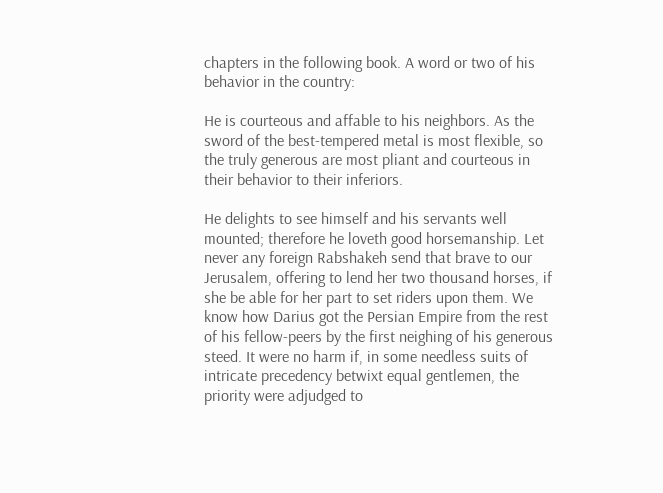chapters in the following book. A word or two of his behavior in the country:

He is courteous and affable to his neighbors. As the sword of the best-tempered metal is most flexible, so the truly generous are most pliant and courteous in their behavior to their inferiors.

He delights to see himself and his servants well mounted; therefore he loveth good horsemanship. Let never any foreign Rabshakeh send that brave to our Jerusalem, offering to lend her two thousand horses, if she be able for her part to set riders upon them. We know how Darius got the Persian Empire from the rest of his fellow-peers by the first neighing of his generous steed. It were no harm if, in some needless suits of intricate precedency betwixt equal gentlemen, the priority were adjudged to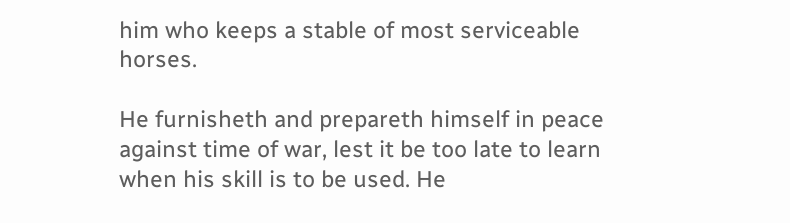him who keeps a stable of most serviceable horses.

He furnisheth and prepareth himself in peace against time of war, lest it be too late to learn when his skill is to be used. He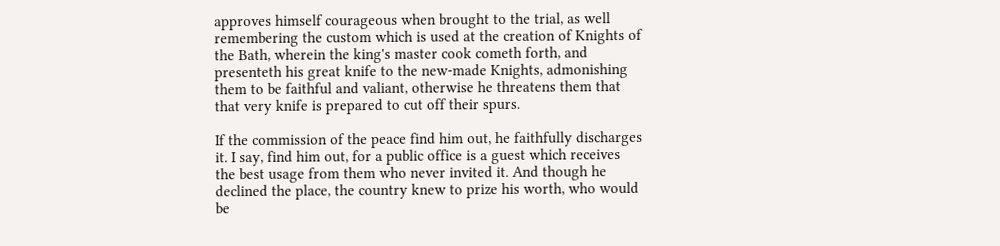approves himself courageous when brought to the trial, as well remembering the custom which is used at the creation of Knights of the Bath, wherein the king's master cook cometh forth, and presenteth his great knife to the new-made Knights, admonishing them to be faithful and valiant, otherwise he threatens them that that very knife is prepared to cut off their spurs.

If the commission of the peace find him out, he faithfully discharges it. I say, find him out, for a public office is a guest which receives the best usage from them who never invited it. And though he declined the place, the country knew to prize his worth, who would be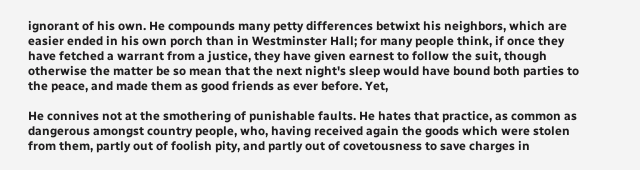ignorant of his own. He compounds many petty differences betwixt his neighbors, which are easier ended in his own porch than in Westminster Hall; for many people think, if once they have fetched a warrant from a justice, they have given earnest to follow the suit, though otherwise the matter be so mean that the next night's sleep would have bound both parties to the peace, and made them as good friends as ever before. Yet,

He connives not at the smothering of punishable faults. He hates that practice, as common as dangerous amongst country people, who, having received again the goods which were stolen from them, partly out of foolish pity, and partly out of covetousness to save charges in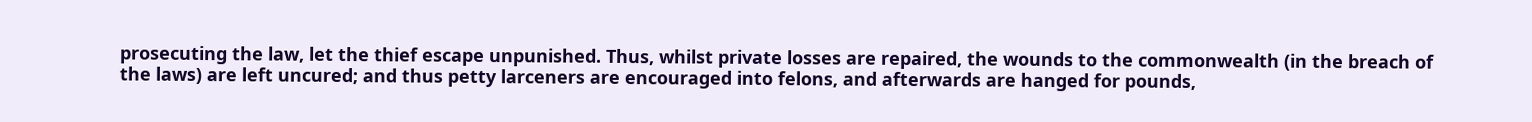prosecuting the law, let the thief escape unpunished. Thus, whilst private losses are repaired, the wounds to the commonwealth (in the breach of the laws) are left uncured; and thus petty larceners are encouraged into felons, and afterwards are hanged for pounds,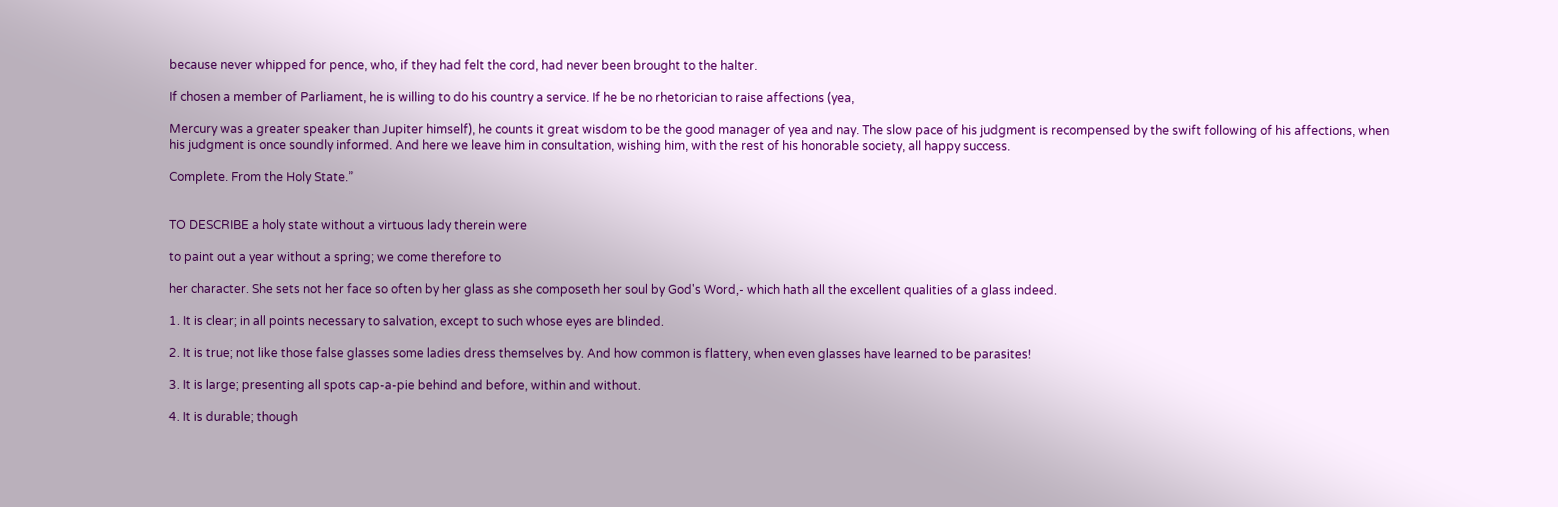because never whipped for pence, who, if they had felt the cord, had never been brought to the halter.

If chosen a member of Parliament, he is willing to do his country a service. If he be no rhetorician to raise affections (yea,

Mercury was a greater speaker than Jupiter himself), he counts it great wisdom to be the good manager of yea and nay. The slow pace of his judgment is recompensed by the swift following of his affections, when his judgment is once soundly informed. And here we leave him in consultation, wishing him, with the rest of his honorable society, all happy success.

Complete. From the Holy State.”


TO DESCRIBE a holy state without a virtuous lady therein were

to paint out a year without a spring; we come therefore to

her character. She sets not her face so often by her glass as she composeth her soul by God's Word,- which hath all the excellent qualities of a glass indeed.

1. It is clear; in all points necessary to salvation, except to such whose eyes are blinded.

2. It is true; not like those false glasses some ladies dress themselves by. And how common is flattery, when even glasses have learned to be parasites!

3. It is large; presenting all spots cap-a-pie behind and before, within and without.

4. It is durable; though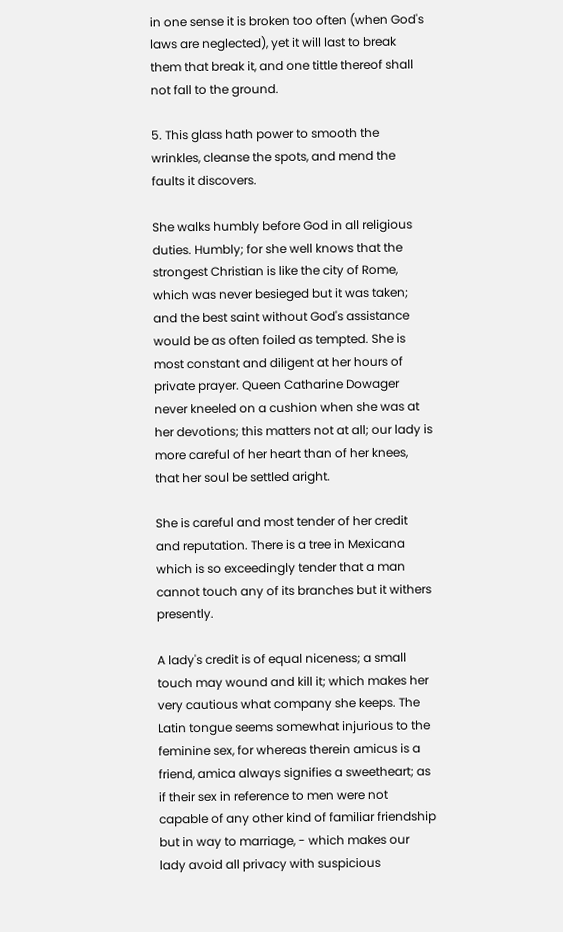in one sense it is broken too often (when God's laws are neglected), yet it will last to break them that break it, and one tittle thereof shall not fall to the ground.

5. This glass hath power to smooth the wrinkles, cleanse the spots, and mend the faults it discovers.

She walks humbly before God in all religious duties. Humbly; for she well knows that the strongest Christian is like the city of Rome, which was never besieged but it was taken; and the best saint without God's assistance would be as often foiled as tempted. She is most constant and diligent at her hours of private prayer. Queen Catharine Dowager never kneeled on a cushion when she was at her devotions; this matters not at all; our lady is more careful of her heart than of her knees, that her soul be settled aright.

She is careful and most tender of her credit and reputation. There is a tree in Mexicana which is so exceedingly tender that a man cannot touch any of its branches but it withers presently.

A lady's credit is of equal niceness; a small touch may wound and kill it; which makes her very cautious what company she keeps. The Latin tongue seems somewhat injurious to the feminine sex, for whereas therein amicus is a friend, amica always signifies a sweetheart; as if their sex in reference to men were not capable of any other kind of familiar friendship but in way to marriage, - which makes our lady avoid all privacy with suspicious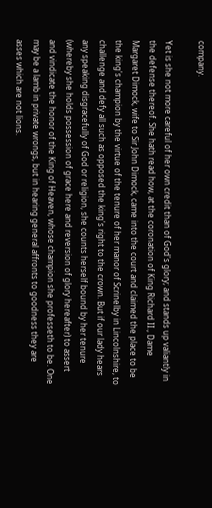company.

Yet is she not more careful of her own credit than of God's glory; and stands up valiantly in the defense thereof. She hath read how, at the coronation of King Richard II., Dame Margaret Dimock, wife to Sir John Dimock, came into the court and claimed the place to be the king's champion by the virtue of the tenure of her manor of Scrinelby in Lincolnshire, to challenge and defy all such as opposed the king's right to the crown. But if our lady hears any speaking disgracefully of God or religion, she counts herself bound by her tenure (whereby she holds possession of grace here and reversion of glory hereafter) to assert and vindicate the honor of the King of Heaven, whose champion she professeth to be. One may be a lamb in private wrongs, but in hearing general affronts to goodness they are asses which are not lions.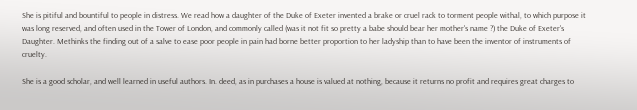She is pitiful and bountiful to people in distress. We read how a daughter of the Duke of Exeter invented a brake or cruel rack to torment people withal, to which purpose it was long reserved, and often used in the Tower of London, and commonly called (was it not fit so pretty a babe should bear her mother's name ?) the Duke of Exeter's Daughter. Methinks the finding out of a salve to ease poor people in pain had borne better proportion to her ladyship than to have been the inventor of instruments of cruelty.

She is a good scholar, and well learned in useful authors. In. deed, as in purchases a house is valued at nothing, because it returns no profit and requires great charges to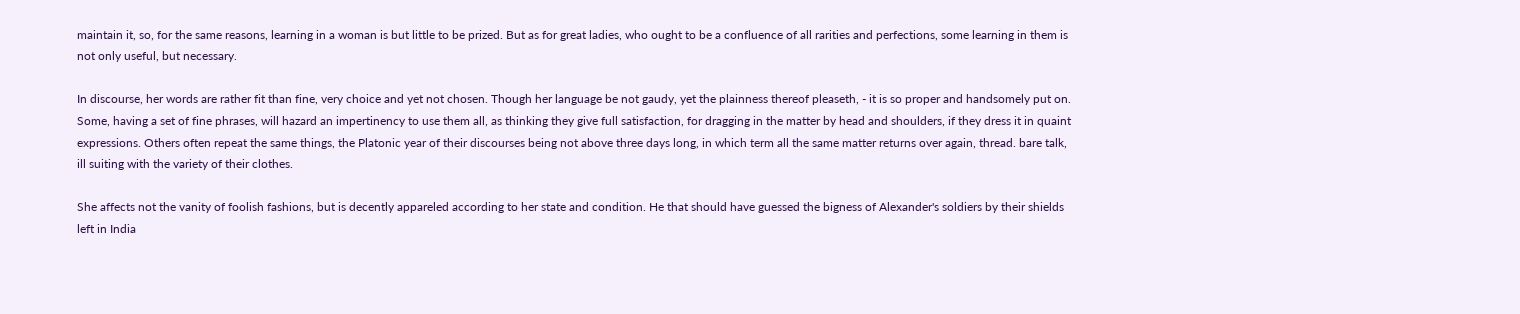maintain it, so, for the same reasons, learning in a woman is but little to be prized. But as for great ladies, who ought to be a confluence of all rarities and perfections, some learning in them is not only useful, but necessary.

In discourse, her words are rather fit than fine, very choice and yet not chosen. Though her language be not gaudy, yet the plainness thereof pleaseth, - it is so proper and handsomely put on. Some, having a set of fine phrases, will hazard an impertinency to use them all, as thinking they give full satisfaction, for dragging in the matter by head and shoulders, if they dress it in quaint expressions. Others often repeat the same things, the Platonic year of their discourses being not above three days long, in which term all the same matter returns over again, thread. bare talk, ill suiting with the variety of their clothes.

She affects not the vanity of foolish fashions, but is decently appareled according to her state and condition. He that should have guessed the bigness of Alexander's soldiers by their shields left in India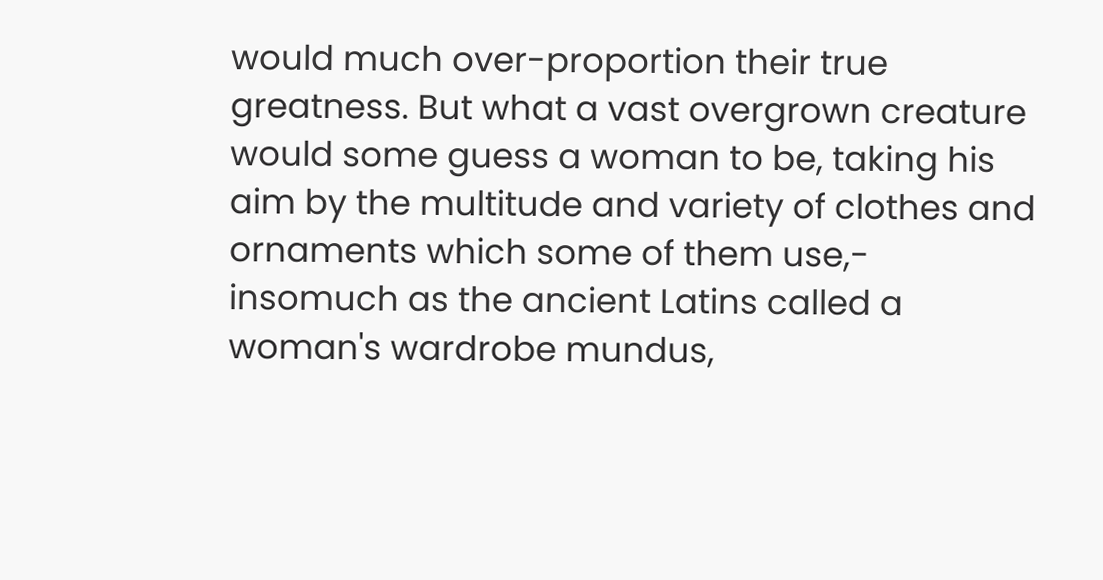would much over-proportion their true greatness. But what a vast overgrown creature would some guess a woman to be, taking his aim by the multitude and variety of clothes and ornaments which some of them use,- insomuch as the ancient Latins called a woman's wardrobe mundus,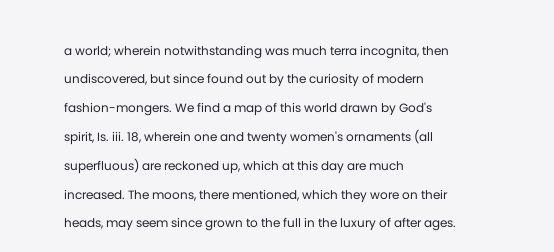a world; wherein notwithstanding was much terra incognita, then undiscovered, but since found out by the curiosity of modern fashion-mongers. We find a map of this world drawn by God's spirit, Is. iii. 18, wherein one and twenty women's ornaments (all superfluous) are reckoned up, which at this day are much increased. The moons, there mentioned, which they wore on their heads, may seem since grown to the full in the luxury of after ages.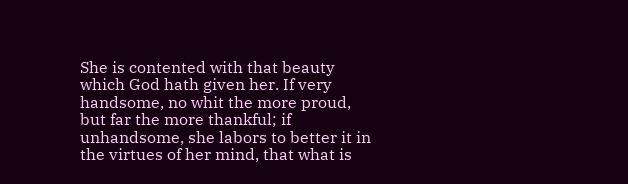She is contented with that beauty which God hath given her. If very handsome, no whit the more proud, but far the more thankful; if unhandsome, she labors to better it in the virtues of her mind, that what is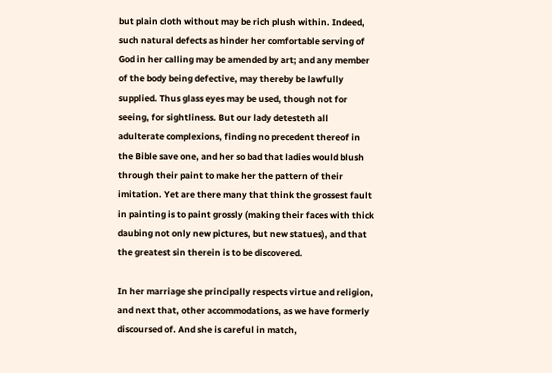but plain cloth without may be rich plush within. Indeed, such natural defects as hinder her comfortable serving of God in her calling may be amended by art; and any member of the body being defective, may thereby be lawfully supplied. Thus glass eyes may be used, though not for seeing, for sightliness. But our lady detesteth all adulterate complexions, finding no precedent thereof in the Bible save one, and her so bad that ladies would blush through their paint to make her the pattern of their imitation. Yet are there many that think the grossest fault in painting is to paint grossly (making their faces with thick daubing not only new pictures, but new statues), and that the greatest sin therein is to be discovered.

In her marriage she principally respects virtue and religion, and next that, other accommodations, as we have formerly discoursed of. And she is careful in match,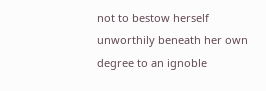not to bestow herself unworthily beneath her own degree to an ignoble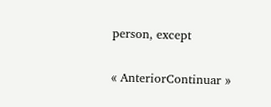person, except

« AnteriorContinuar »